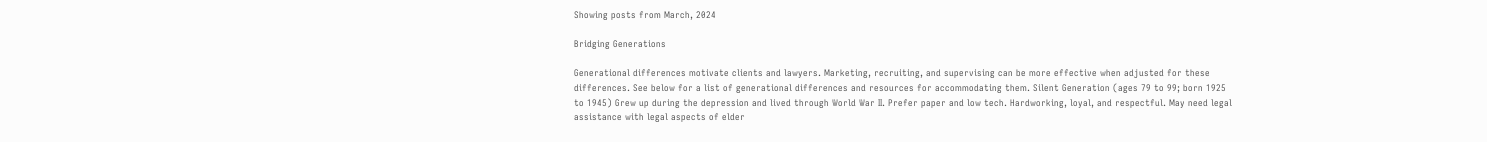Showing posts from March, 2024

Bridging Generations

Generational differences motivate clients and lawyers. Marketing, recruiting, and supervising can be more effective when adjusted for these differences. See below for a list of generational differences and resources for accommodating them. Silent Generation (ages 79 to 99; born 1925 to 1945) Grew up during the depression and lived through World War II. Prefer paper and low tech. Hardworking, loyal, and respectful. May need legal assistance with legal aspects of elder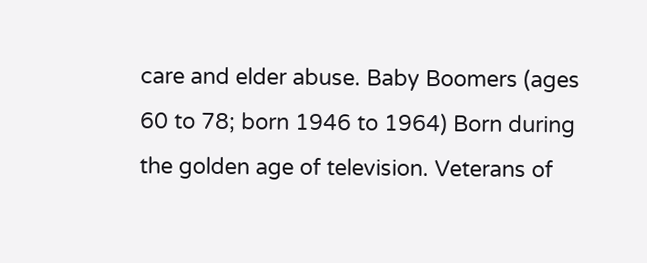care and elder abuse. Baby Boomers (ages 60 to 78; born 1946 to 1964) Born during the golden age of television. Veterans of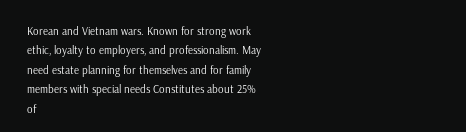Korean and Vietnam wars. Known for strong work ethic, loyalty to employers, and professionalism. May need estate planning for themselves and for family members with special needs Constitutes about 25% of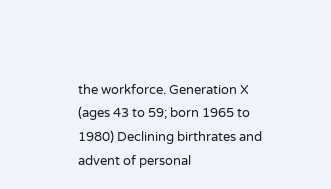the workforce. Generation X (ages 43 to 59; born 1965 to 1980) Declining birthrates and advent of personal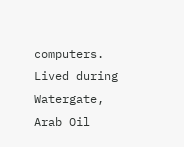computers. Lived during Watergate, Arab Oil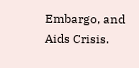Embargo, and Aids Crisis.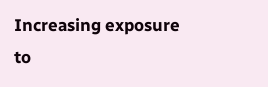Increasing exposure to